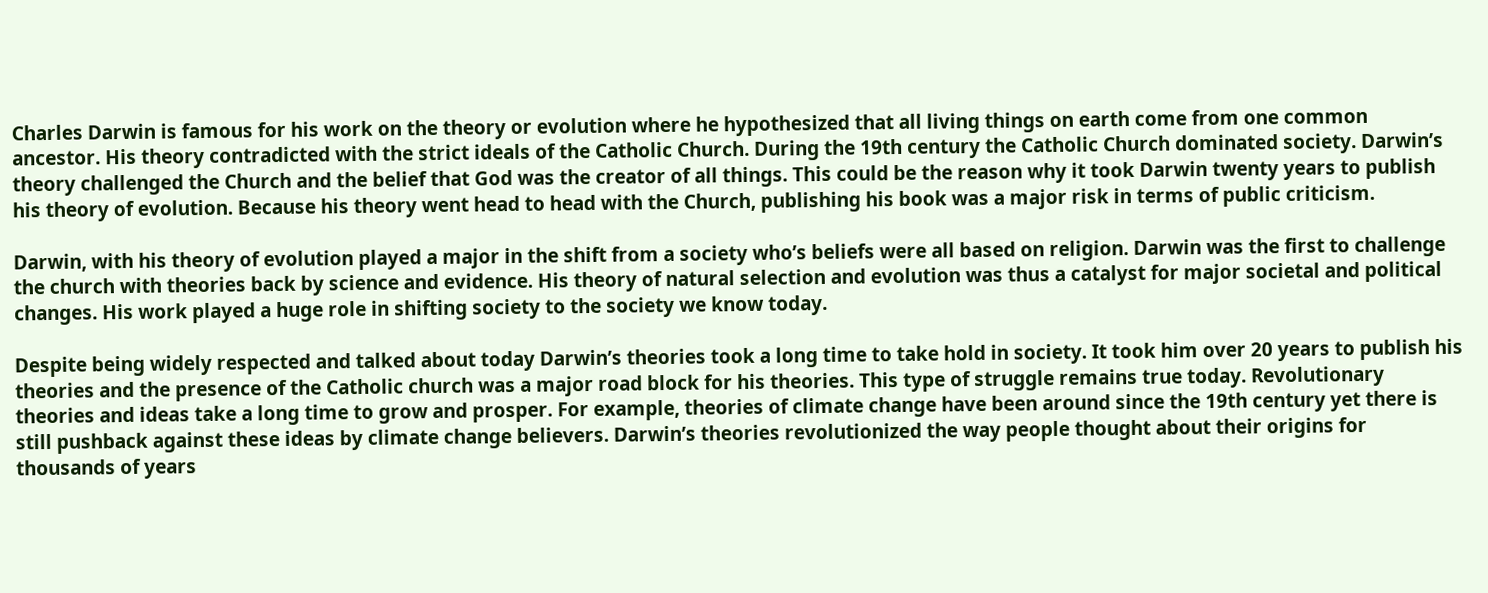Charles Darwin is famous for his work on the theory or evolution where he hypothesized that all living things on earth come from one common ancestor. His theory contradicted with the strict ideals of the Catholic Church. During the 19th century the Catholic Church dominated society. Darwin’s theory challenged the Church and the belief that God was the creator of all things. This could be the reason why it took Darwin twenty years to publish his theory of evolution. Because his theory went head to head with the Church, publishing his book was a major risk in terms of public criticism.

Darwin, with his theory of evolution played a major in the shift from a society who’s beliefs were all based on religion. Darwin was the first to challenge the church with theories back by science and evidence. His theory of natural selection and evolution was thus a catalyst for major societal and political changes. His work played a huge role in shifting society to the society we know today.

Despite being widely respected and talked about today Darwin’s theories took a long time to take hold in society. It took him over 20 years to publish his theories and the presence of the Catholic church was a major road block for his theories. This type of struggle remains true today. Revolutionary theories and ideas take a long time to grow and prosper. For example, theories of climate change have been around since the 19th century yet there is still pushback against these ideas by climate change believers. Darwin’s theories revolutionized the way people thought about their origins for thousands of years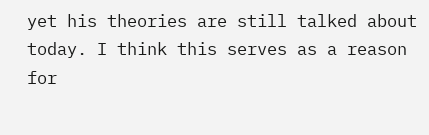yet his theories are still talked about today. I think this serves as a reason for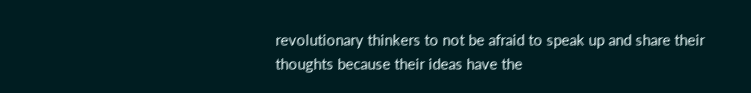revolutionary thinkers to not be afraid to speak up and share their thoughts because their ideas have the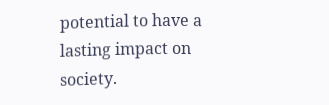potential to have a lasting impact on society.